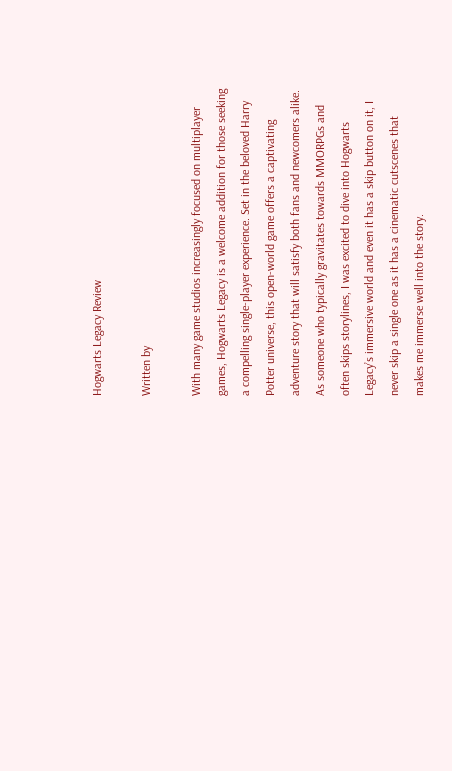Hogwarts Legacy Review

Written by

With many game studios increasingly focused on multiplayer games, Hogwarts Legacy is a welcome addition for those seeking a compelling single-player experience. Set in the beloved Harry Potter universe, this open-world game offers a captivating adventure story that will satisfy both fans and newcomers alike. As someone who typically gravitates towards MMORPGs and often skips storylines, I was excited to dive into Hogwarts Legacy’s immersive world and even it has a skip button on it, I never skip a single one as it has a cinematic cutscenes that makes me immerse well into the story.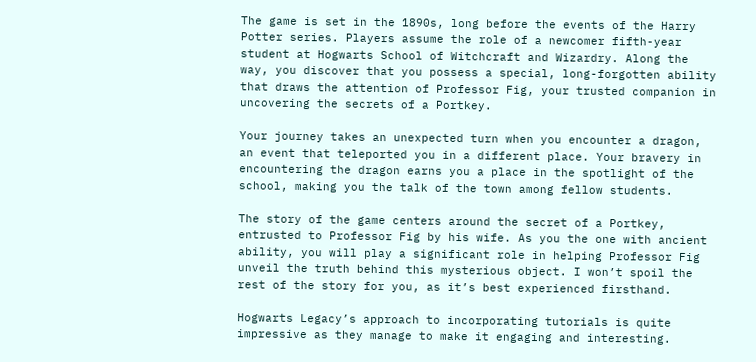The game is set in the 1890s, long before the events of the Harry Potter series. Players assume the role of a newcomer fifth-year student at Hogwarts School of Witchcraft and Wizardry. Along the way, you discover that you possess a special, long-forgotten ability that draws the attention of Professor Fig, your trusted companion in uncovering the secrets of a Portkey.

Your journey takes an unexpected turn when you encounter a dragon, an event that teleported you in a different place. Your bravery in encountering the dragon earns you a place in the spotlight of the school, making you the talk of the town among fellow students.

The story of the game centers around the secret of a Portkey, entrusted to Professor Fig by his wife. As you the one with ancient ability, you will play a significant role in helping Professor Fig unveil the truth behind this mysterious object. I won’t spoil the rest of the story for you, as it’s best experienced firsthand.

Hogwarts Legacy’s approach to incorporating tutorials is quite impressive as they manage to make it engaging and interesting.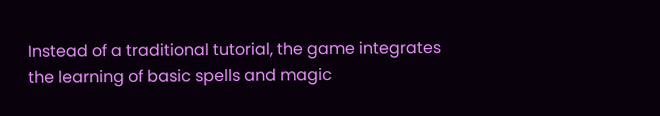Instead of a traditional tutorial, the game integrates the learning of basic spells and magic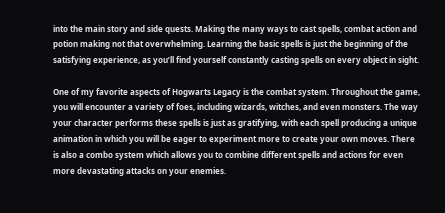into the main story and side quests. Making the many ways to cast spells, combat action and potion making not that overwhelming. Learning the basic spells is just the beginning of the satisfying experience, as you’ll find yourself constantly casting spells on every object in sight.

One of my favorite aspects of Hogwarts Legacy is the combat system. Throughout the game, you will encounter a variety of foes, including wizards, witches, and even monsters. The way your character performs these spells is just as gratifying, with each spell producing a unique animation in which you will be eager to experiment more to create your own moves. There is also a combo system which allows you to combine different spells and actions for even more devastating attacks on your enemies.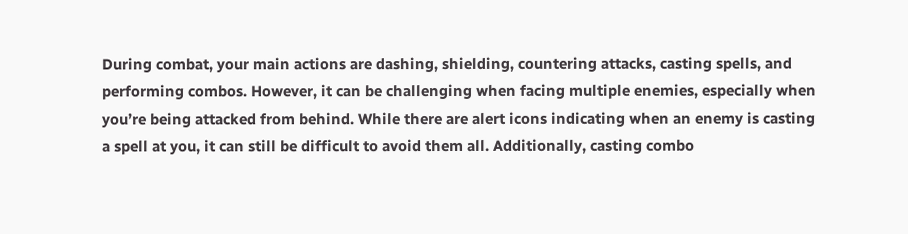During combat, your main actions are dashing, shielding, countering attacks, casting spells, and performing combos. However, it can be challenging when facing multiple enemies, especially when you’re being attacked from behind. While there are alert icons indicating when an enemy is casting a spell at you, it can still be difficult to avoid them all. Additionally, casting combo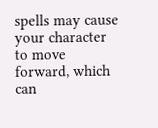spells may cause your character to move forward, which can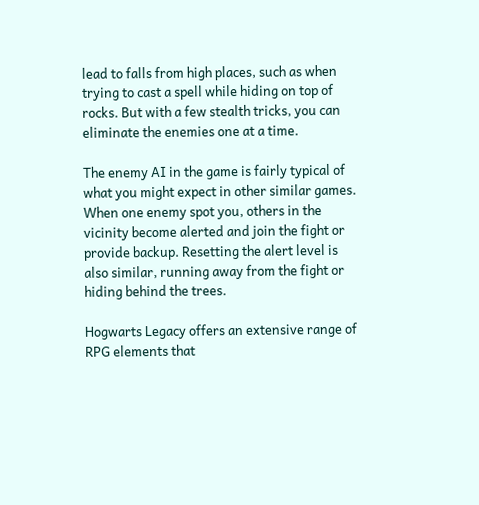lead to falls from high places, such as when trying to cast a spell while hiding on top of rocks. But with a few stealth tricks, you can eliminate the enemies one at a time.

The enemy AI in the game is fairly typical of what you might expect in other similar games. When one enemy spot you, others in the vicinity become alerted and join the fight or provide backup. Resetting the alert level is also similar, running away from the fight or hiding behind the trees.

Hogwarts Legacy offers an extensive range of RPG elements that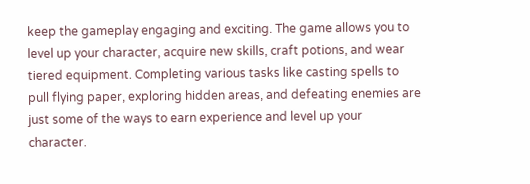keep the gameplay engaging and exciting. The game allows you to level up your character, acquire new skills, craft potions, and wear tiered equipment. Completing various tasks like casting spells to pull flying paper, exploring hidden areas, and defeating enemies are just some of the ways to earn experience and level up your character.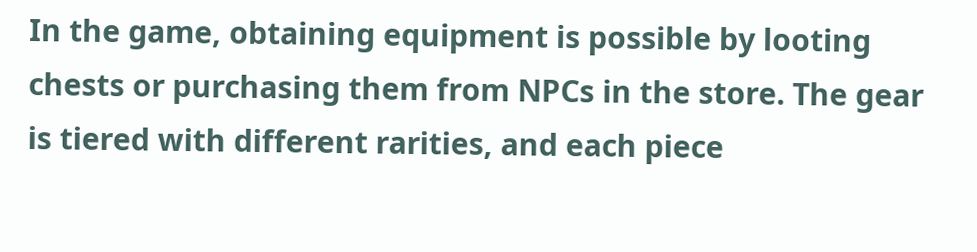In the game, obtaining equipment is possible by looting chests or purchasing them from NPCs in the store. The gear is tiered with different rarities, and each piece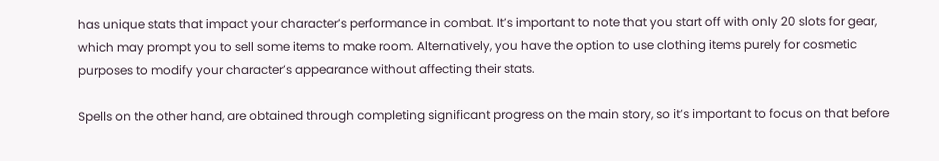has unique stats that impact your character’s performance in combat. It’s important to note that you start off with only 20 slots for gear, which may prompt you to sell some items to make room. Alternatively, you have the option to use clothing items purely for cosmetic purposes to modify your character’s appearance without affecting their stats.

Spells on the other hand, are obtained through completing significant progress on the main story, so it’s important to focus on that before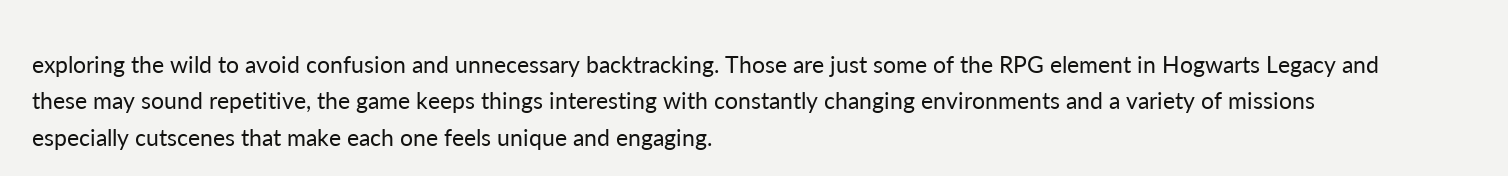exploring the wild to avoid confusion and unnecessary backtracking. Those are just some of the RPG element in Hogwarts Legacy and these may sound repetitive, the game keeps things interesting with constantly changing environments and a variety of missions especially cutscenes that make each one feels unique and engaging.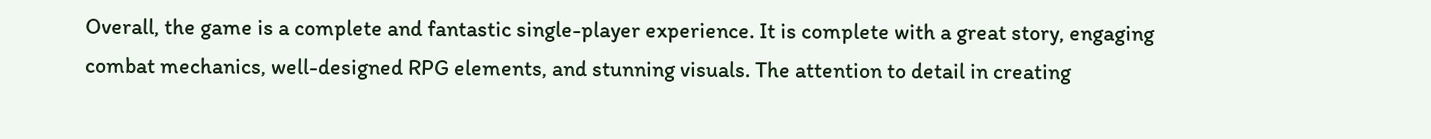Overall, the game is a complete and fantastic single-player experience. It is complete with a great story, engaging combat mechanics, well-designed RPG elements, and stunning visuals. The attention to detail in creating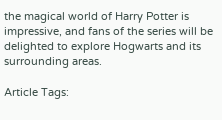the magical world of Harry Potter is impressive, and fans of the series will be delighted to explore Hogwarts and its surrounding areas.

Article Tags: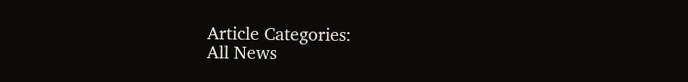Article Categories:
All News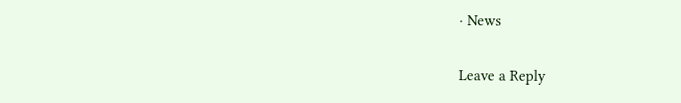· News

Leave a Reply